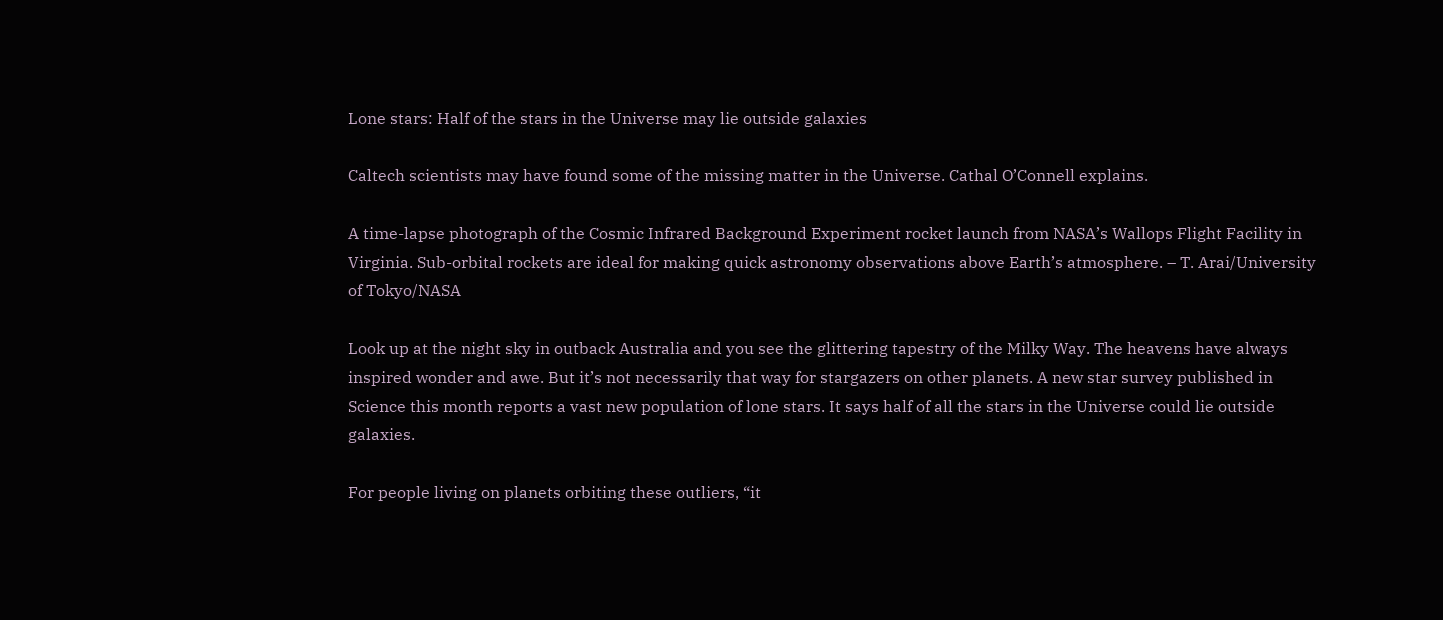Lone stars: Half of the stars in the Universe may lie outside galaxies

Caltech scientists may have found some of the missing matter in the Universe. Cathal O’Connell explains.

A time-lapse photograph of the Cosmic Infrared Background Experiment rocket launch from NASA’s Wallops Flight Facility in Virginia. Sub-orbital rockets are ideal for making quick astronomy observations above Earth’s atmosphere. – T. Arai/University of Tokyo/NASA

Look up at the night sky in outback Australia and you see the glittering tapestry of the Milky Way. The heavens have always inspired wonder and awe. But it’s not necessarily that way for stargazers on other planets. A new star survey published in Science this month reports a vast new population of lone stars. It says half of all the stars in the Universe could lie outside galaxies.

For people living on planets orbiting these outliers, “it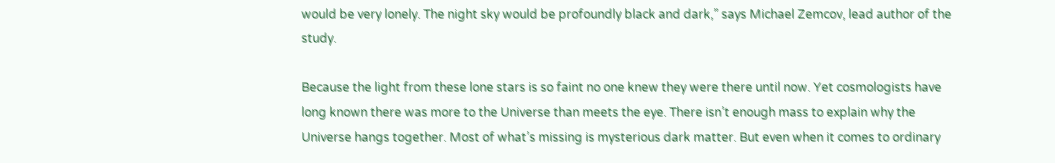would be very lonely. The night sky would be profoundly black and dark,” says Michael Zemcov, lead author of the study.

Because the light from these lone stars is so faint no one knew they were there until now. Yet cosmologists have long known there was more to the Universe than meets the eye. There isn’t enough mass to explain why the Universe hangs together. Most of what’s missing is mysterious dark matter. But even when it comes to ordinary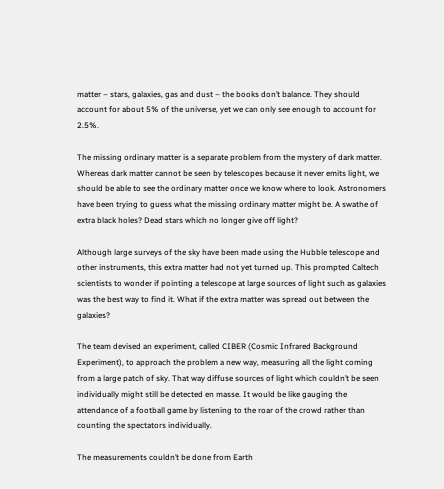matter – stars, galaxies, gas and dust – the books don’t balance. They should account for about 5% of the universe, yet we can only see enough to account for 2.5%.

The missing ordinary matter is a separate problem from the mystery of dark matter. Whereas dark matter cannot be seen by telescopes because it never emits light, we should be able to see the ordinary matter once we know where to look. Astronomers have been trying to guess what the missing ordinary matter might be. A swathe of extra black holes? Dead stars which no longer give off light?

Although large surveys of the sky have been made using the Hubble telescope and other instruments, this extra matter had not yet turned up. This prompted Caltech scientists to wonder if pointing a telescope at large sources of light such as galaxies was the best way to find it. What if the extra matter was spread out between the galaxies?

The team devised an experiment, called CIBER (Cosmic Infrared Background Experiment), to approach the problem a new way, measuring all the light coming from a large patch of sky. That way diffuse sources of light which couldn’t be seen individually might still be detected en masse. It would be like gauging the attendance of a football game by listening to the roar of the crowd rather than counting the spectators individually.

The measurements couldn’t be done from Earth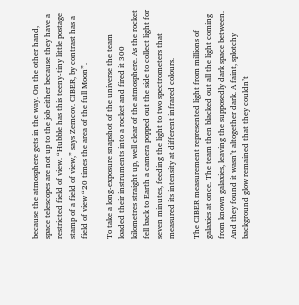because the atmosphere gets in the way. On the other hand, space telescopes are not up to the job either because they have a restricted field of view. “Hubble has this teeny-tiny little postage stamp of a field of view,” says Zemcov. CIBER, by contrast has a field of view “20 times the area of the full Moon”.

To take a long-exposure snapshot of the universe the team loaded their instruments into a rocket and fired it 300 kilometres straight up, well clear of the atmosphere. As the rocket fell back to Earth a camera popped out the side to collect light for seven minutes, feeding the light to two spectrometers that measured its intensity at different infrared colours.

The CIBER measurement represented light from millions of galaxies at once. The team then blacked out all the light coming from known galaxies, leaving the supposedly dark space between. And they found it wasn’t altogether dark. A faint, splotchy background glow remained that they couldn’t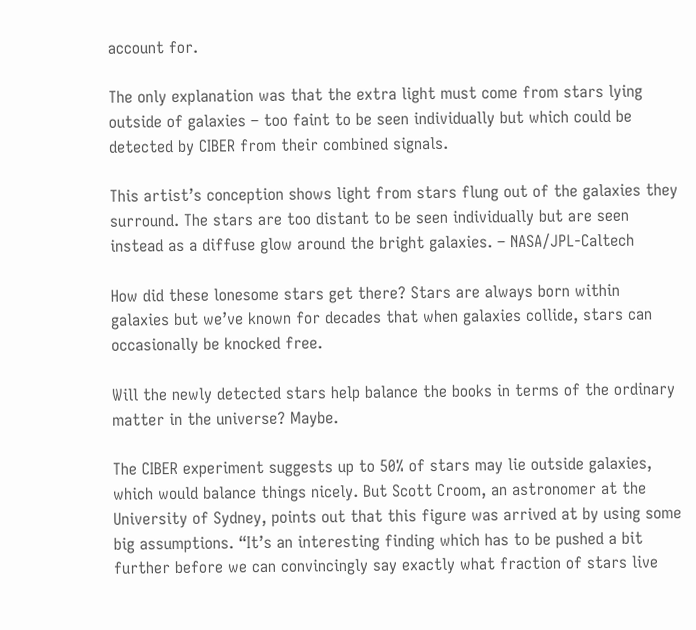account for.

The only explanation was that the extra light must come from stars lying outside of galaxies – too faint to be seen individually but which could be detected by CIBER from their combined signals.

This artist’s conception shows light from stars flung out of the galaxies they surround. The stars are too distant to be seen individually but are seen instead as a diffuse glow around the bright galaxies. – NASA/JPL-Caltech

How did these lonesome stars get there? Stars are always born within galaxies but we’ve known for decades that when galaxies collide, stars can occasionally be knocked free.

Will the newly detected stars help balance the books in terms of the ordinary matter in the universe? Maybe.

The CIBER experiment suggests up to 50% of stars may lie outside galaxies, which would balance things nicely. But Scott Croom, an astronomer at the University of Sydney, points out that this figure was arrived at by using some big assumptions. “It’s an interesting finding which has to be pushed a bit further before we can convincingly say exactly what fraction of stars live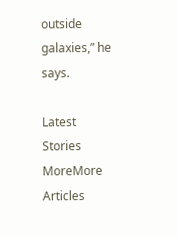outside galaxies,” he says.

Latest Stories
MoreMore Articles